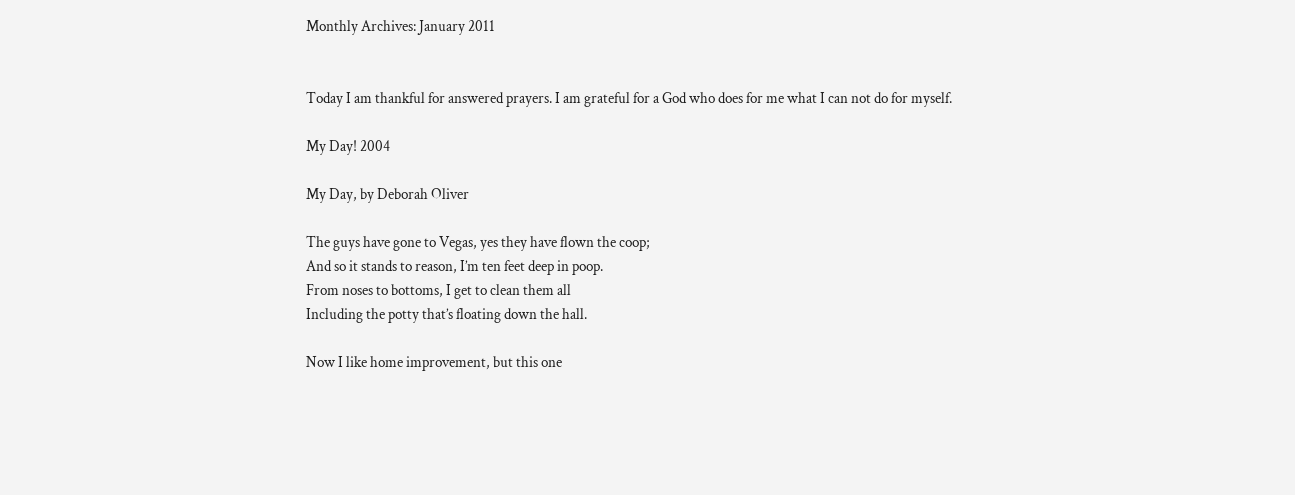Monthly Archives: January 2011


Today I am thankful for answered prayers. I am grateful for a God who does for me what I can not do for myself.

My Day! 2004

My Day, by Deborah Oliver

The guys have gone to Vegas, yes they have flown the coop;
And so it stands to reason, I’m ten feet deep in poop.
From noses to bottoms, I get to clean them all
Including the potty that’s floating down the hall.

Now I like home improvement, but this one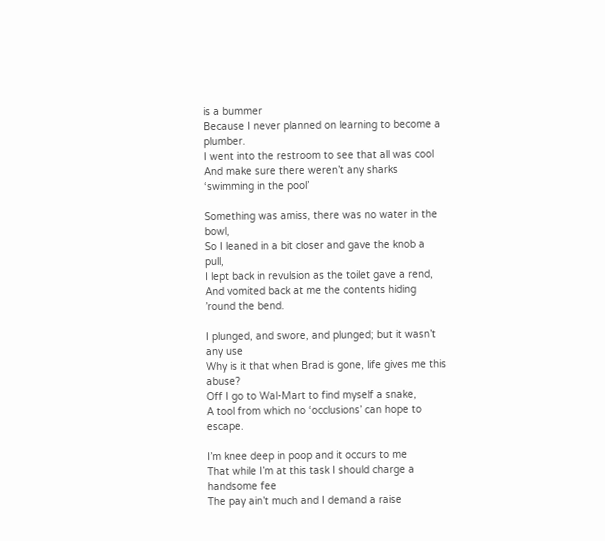is a bummer
Because I never planned on learning to become a plumber.
I went into the restroom to see that all was cool
And make sure there weren’t any sharks ‘swimming in the pool’

Something was amiss, there was no water in the bowl,
So I leaned in a bit closer and gave the knob a pull,
I lept back in revulsion as the toilet gave a rend,
And vomited back at me the contents hiding ’round the bend.

I plunged, and swore, and plunged; but it wasn’t any use
Why is it that when Brad is gone, life gives me this abuse?
Off I go to Wal-Mart to find myself a snake,
A tool from which no ‘occlusions’ can hope to escape.

I’m knee deep in poop and it occurs to me
That while I’m at this task I should charge a handsome fee
The pay ain’t much and I demand a raise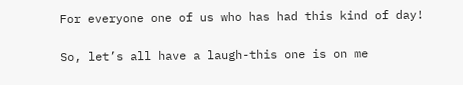For everyone one of us who has had this kind of day!

So, let’s all have a laugh-this one is on me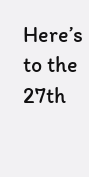Here’s to the 27th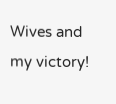Wives and my victory!